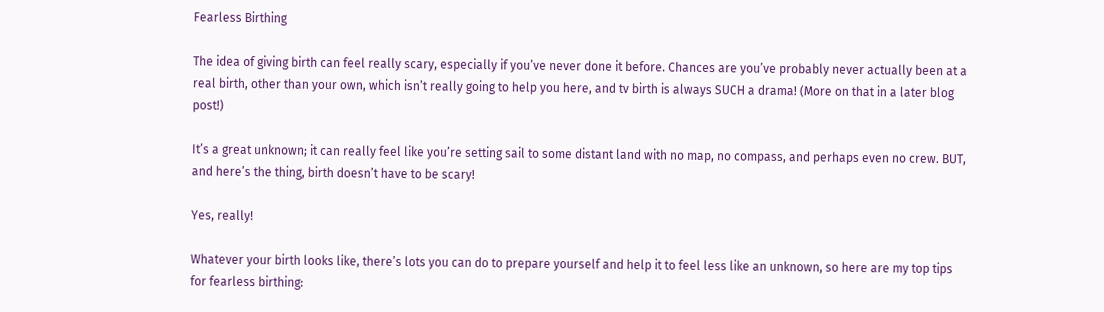Fearless Birthing

The idea of giving birth can feel really scary, especially if you’ve never done it before. Chances are you’ve probably never actually been at a real birth, other than your own, which isn’t really going to help you here, and tv birth is always SUCH a drama! (More on that in a later blog post!)

It’s a great unknown; it can really feel like you’re setting sail to some distant land with no map, no compass, and perhaps even no crew. BUT, and here’s the thing, birth doesn’t have to be scary!

Yes, really!

Whatever your birth looks like, there’s lots you can do to prepare yourself and help it to feel less like an unknown, so here are my top tips for fearless birthing: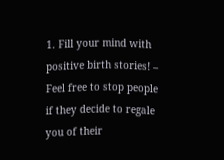1. Fill your mind with positive birth stories! – Feel free to stop people if they decide to regale you of their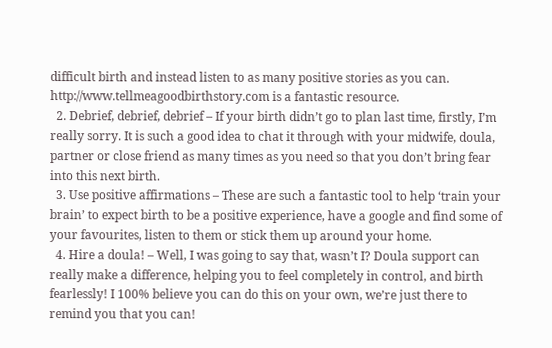difficult birth and instead listen to as many positive stories as you can. http://www.tellmeagoodbirthstory.com is a fantastic resource.
  2. Debrief, debrief, debrief – If your birth didn’t go to plan last time, firstly, I’m really sorry. It is such a good idea to chat it through with your midwife, doula, partner or close friend as many times as you need so that you don’t bring fear into this next birth.
  3. Use positive affirmations – These are such a fantastic tool to help ‘train your brain’ to expect birth to be a positive experience, have a google and find some of your favourites, listen to them or stick them up around your home.
  4. Hire a doula! – Well, I was going to say that, wasn’t I? Doula support can really make a difference, helping you to feel completely in control, and birth fearlessly! I 100% believe you can do this on your own, we’re just there to remind you that you can!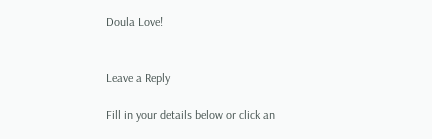Doula Love!


Leave a Reply

Fill in your details below or click an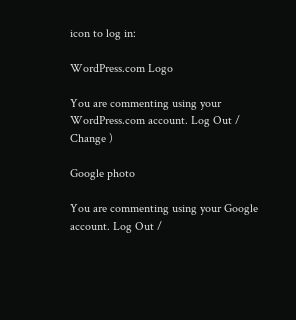icon to log in:

WordPress.com Logo

You are commenting using your WordPress.com account. Log Out /  Change )

Google photo

You are commenting using your Google account. Log Out /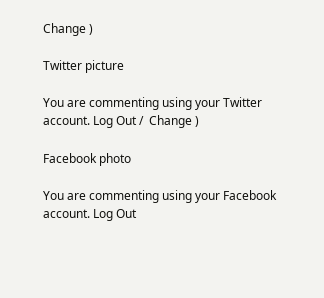Change )

Twitter picture

You are commenting using your Twitter account. Log Out /  Change )

Facebook photo

You are commenting using your Facebook account. Log Out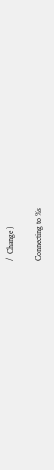/  Change )

Connecting to %s